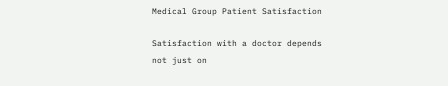Medical Group Patient Satisfaction

Satisfaction with a doctor depends not just on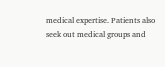medical expertise. Patients also seek out medical groups and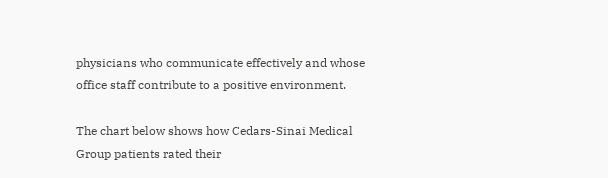physicians who communicate effectively and whose office staff contribute to a positive environment.

The chart below shows how Cedars-Sinai Medical Group patients rated their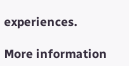experiences.

More information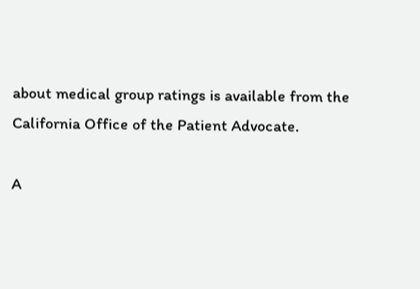about medical group ratings is available from the California Office of the Patient Advocate.

A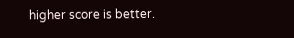higher score is better.